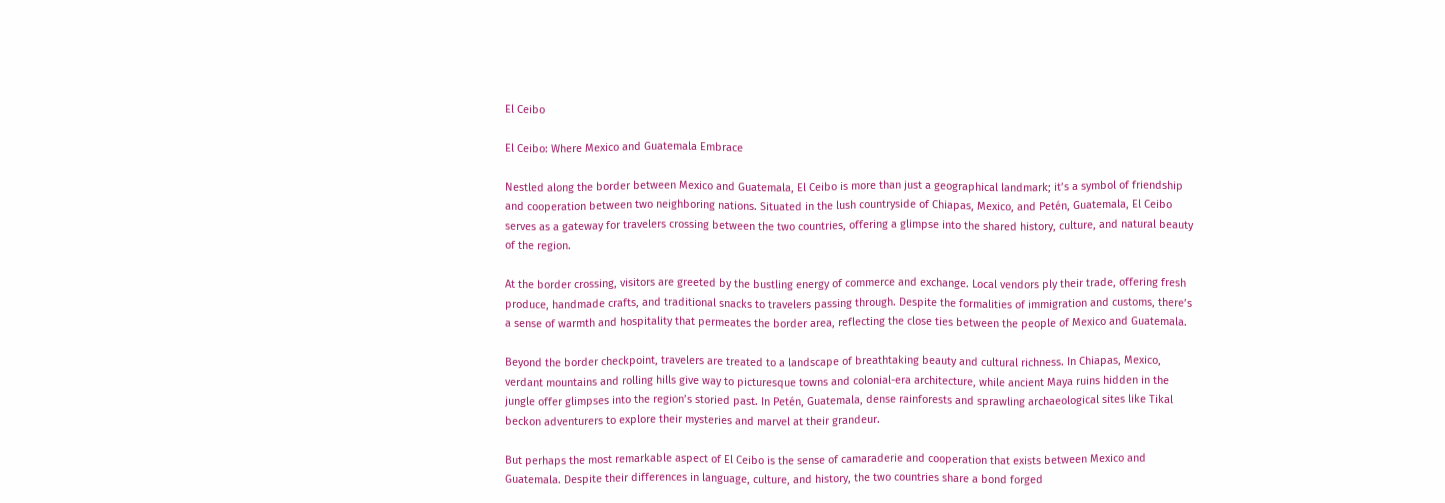El Ceibo

El Ceibo: Where Mexico and Guatemala Embrace

Nestled along the border between Mexico and Guatemala, El Ceibo is more than just a geographical landmark; it’s a symbol of friendship and cooperation between two neighboring nations. Situated in the lush countryside of Chiapas, Mexico, and Petén, Guatemala, El Ceibo serves as a gateway for travelers crossing between the two countries, offering a glimpse into the shared history, culture, and natural beauty of the region.

At the border crossing, visitors are greeted by the bustling energy of commerce and exchange. Local vendors ply their trade, offering fresh produce, handmade crafts, and traditional snacks to travelers passing through. Despite the formalities of immigration and customs, there’s a sense of warmth and hospitality that permeates the border area, reflecting the close ties between the people of Mexico and Guatemala.

Beyond the border checkpoint, travelers are treated to a landscape of breathtaking beauty and cultural richness. In Chiapas, Mexico, verdant mountains and rolling hills give way to picturesque towns and colonial-era architecture, while ancient Maya ruins hidden in the jungle offer glimpses into the region’s storied past. In Petén, Guatemala, dense rainforests and sprawling archaeological sites like Tikal beckon adventurers to explore their mysteries and marvel at their grandeur.

But perhaps the most remarkable aspect of El Ceibo is the sense of camaraderie and cooperation that exists between Mexico and Guatemala. Despite their differences in language, culture, and history, the two countries share a bond forged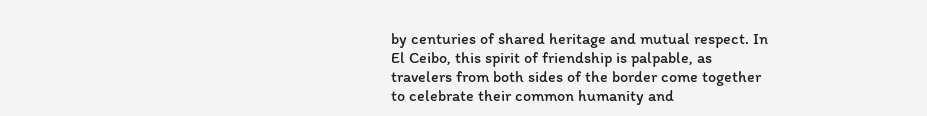by centuries of shared heritage and mutual respect. In El Ceibo, this spirit of friendship is palpable, as travelers from both sides of the border come together to celebrate their common humanity and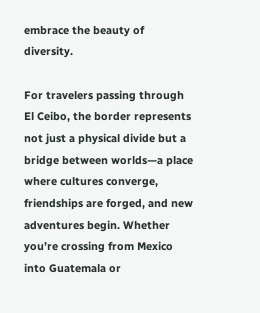embrace the beauty of diversity.

For travelers passing through El Ceibo, the border represents not just a physical divide but a bridge between worlds—a place where cultures converge, friendships are forged, and new adventures begin. Whether you’re crossing from Mexico into Guatemala or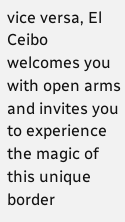vice versa, El Ceibo welcomes you with open arms and invites you to experience the magic of this unique border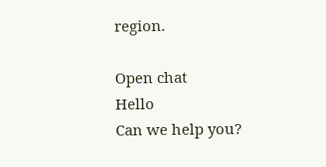region.

Open chat
Hello
Can we help you?